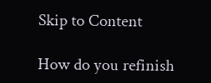Skip to Content

How do you refinish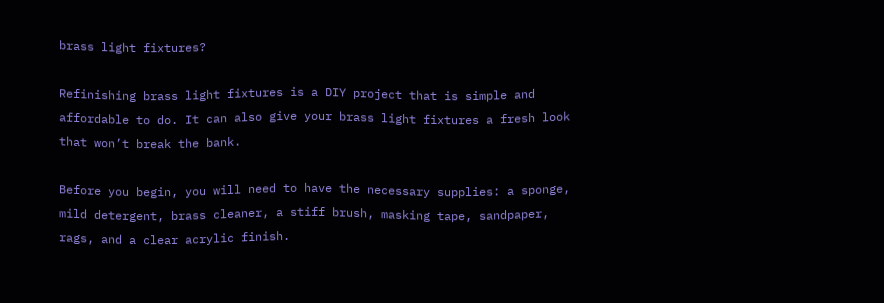brass light fixtures?

Refinishing brass light fixtures is a DIY project that is simple and affordable to do. It can also give your brass light fixtures a fresh look that won’t break the bank.

Before you begin, you will need to have the necessary supplies: a sponge, mild detergent, brass cleaner, a stiff brush, masking tape, sandpaper, rags, and a clear acrylic finish.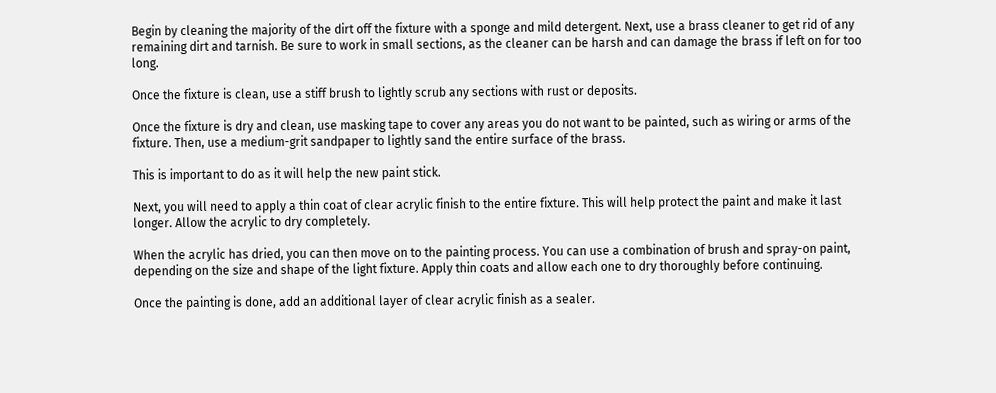Begin by cleaning the majority of the dirt off the fixture with a sponge and mild detergent. Next, use a brass cleaner to get rid of any remaining dirt and tarnish. Be sure to work in small sections, as the cleaner can be harsh and can damage the brass if left on for too long.

Once the fixture is clean, use a stiff brush to lightly scrub any sections with rust or deposits.

Once the fixture is dry and clean, use masking tape to cover any areas you do not want to be painted, such as wiring or arms of the fixture. Then, use a medium-grit sandpaper to lightly sand the entire surface of the brass.

This is important to do as it will help the new paint stick.

Next, you will need to apply a thin coat of clear acrylic finish to the entire fixture. This will help protect the paint and make it last longer. Allow the acrylic to dry completely.

When the acrylic has dried, you can then move on to the painting process. You can use a combination of brush and spray-on paint, depending on the size and shape of the light fixture. Apply thin coats and allow each one to dry thoroughly before continuing.

Once the painting is done, add an additional layer of clear acrylic finish as a sealer.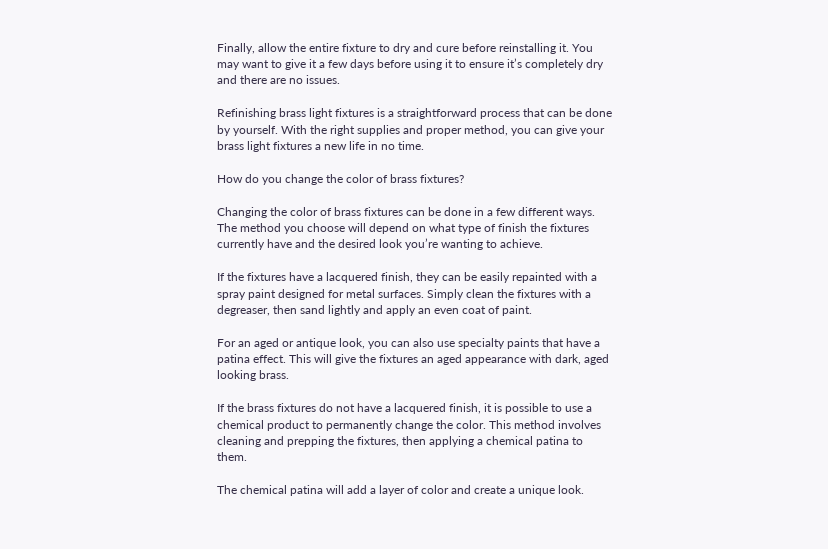Finally, allow the entire fixture to dry and cure before reinstalling it. You may want to give it a few days before using it to ensure it’s completely dry and there are no issues.

Refinishing brass light fixtures is a straightforward process that can be done by yourself. With the right supplies and proper method, you can give your brass light fixtures a new life in no time.

How do you change the color of brass fixtures?

Changing the color of brass fixtures can be done in a few different ways. The method you choose will depend on what type of finish the fixtures currently have and the desired look you’re wanting to achieve.

If the fixtures have a lacquered finish, they can be easily repainted with a spray paint designed for metal surfaces. Simply clean the fixtures with a degreaser, then sand lightly and apply an even coat of paint.

For an aged or antique look, you can also use specialty paints that have a patina effect. This will give the fixtures an aged appearance with dark, aged looking brass.

If the brass fixtures do not have a lacquered finish, it is possible to use a chemical product to permanently change the color. This method involves cleaning and prepping the fixtures, then applying a chemical patina to them.

The chemical patina will add a layer of color and create a unique look.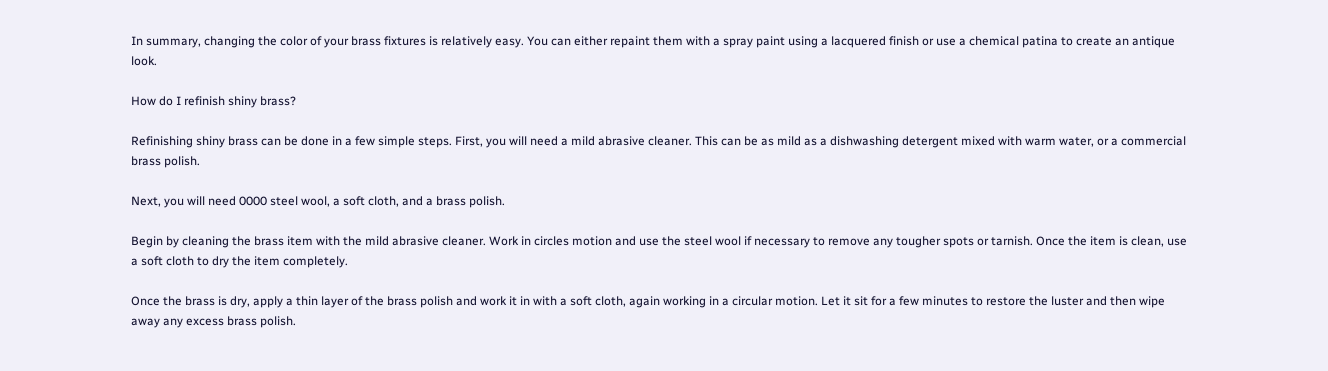In summary, changing the color of your brass fixtures is relatively easy. You can either repaint them with a spray paint using a lacquered finish or use a chemical patina to create an antique look.

How do I refinish shiny brass?

Refinishing shiny brass can be done in a few simple steps. First, you will need a mild abrasive cleaner. This can be as mild as a dishwashing detergent mixed with warm water, or a commercial brass polish.

Next, you will need 0000 steel wool, a soft cloth, and a brass polish.

Begin by cleaning the brass item with the mild abrasive cleaner. Work in circles motion and use the steel wool if necessary to remove any tougher spots or tarnish. Once the item is clean, use a soft cloth to dry the item completely.

Once the brass is dry, apply a thin layer of the brass polish and work it in with a soft cloth, again working in a circular motion. Let it sit for a few minutes to restore the luster and then wipe away any excess brass polish.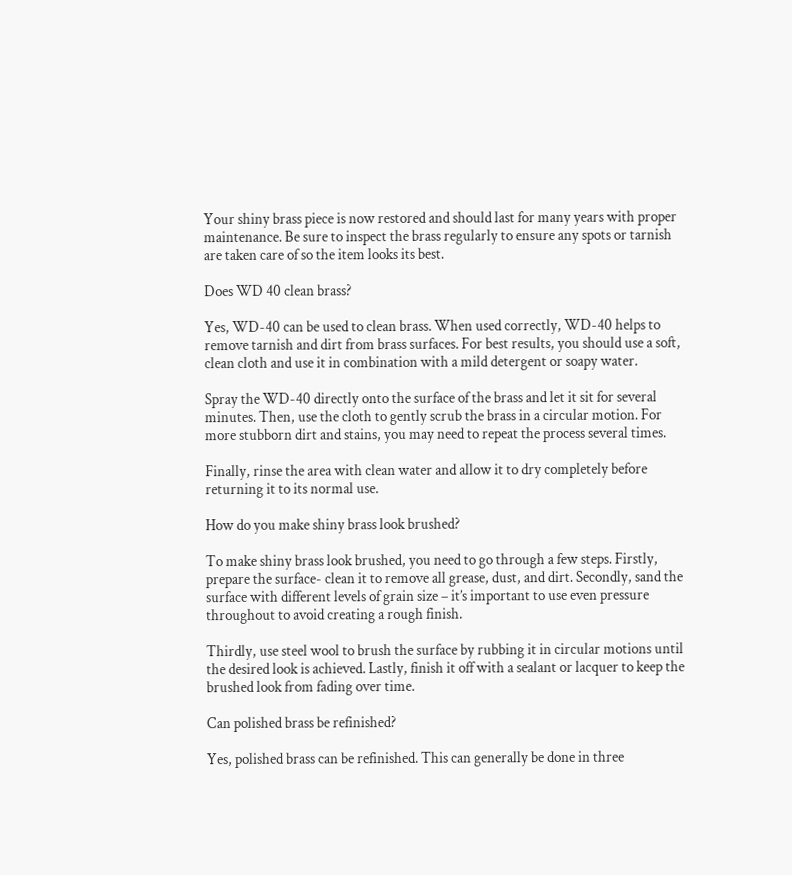Your shiny brass piece is now restored and should last for many years with proper maintenance. Be sure to inspect the brass regularly to ensure any spots or tarnish are taken care of so the item looks its best.

Does WD 40 clean brass?

Yes, WD-40 can be used to clean brass. When used correctly, WD-40 helps to remove tarnish and dirt from brass surfaces. For best results, you should use a soft, clean cloth and use it in combination with a mild detergent or soapy water.

Spray the WD-40 directly onto the surface of the brass and let it sit for several minutes. Then, use the cloth to gently scrub the brass in a circular motion. For more stubborn dirt and stains, you may need to repeat the process several times.

Finally, rinse the area with clean water and allow it to dry completely before returning it to its normal use.

How do you make shiny brass look brushed?

To make shiny brass look brushed, you need to go through a few steps. Firstly, prepare the surface- clean it to remove all grease, dust, and dirt. Secondly, sand the surface with different levels of grain size – it’s important to use even pressure throughout to avoid creating a rough finish.

Thirdly, use steel wool to brush the surface by rubbing it in circular motions until the desired look is achieved. Lastly, finish it off with a sealant or lacquer to keep the brushed look from fading over time.

Can polished brass be refinished?

Yes, polished brass can be refinished. This can generally be done in three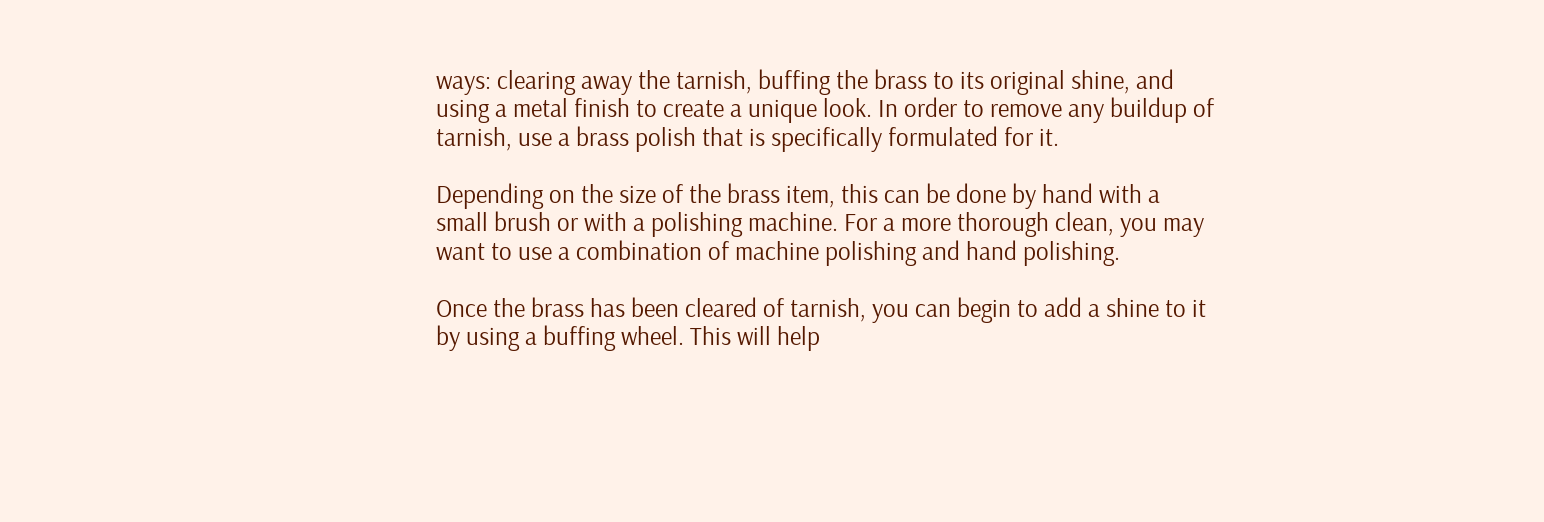ways: clearing away the tarnish, buffing the brass to its original shine, and using a metal finish to create a unique look. In order to remove any buildup of tarnish, use a brass polish that is specifically formulated for it.

Depending on the size of the brass item, this can be done by hand with a small brush or with a polishing machine. For a more thorough clean, you may want to use a combination of machine polishing and hand polishing.

Once the brass has been cleared of tarnish, you can begin to add a shine to it by using a buffing wheel. This will help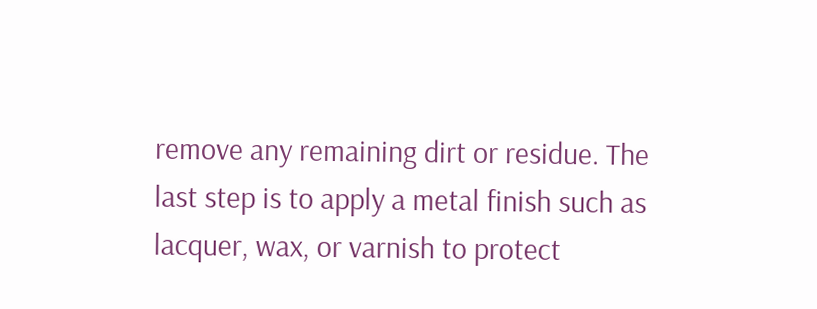remove any remaining dirt or residue. The last step is to apply a metal finish such as lacquer, wax, or varnish to protect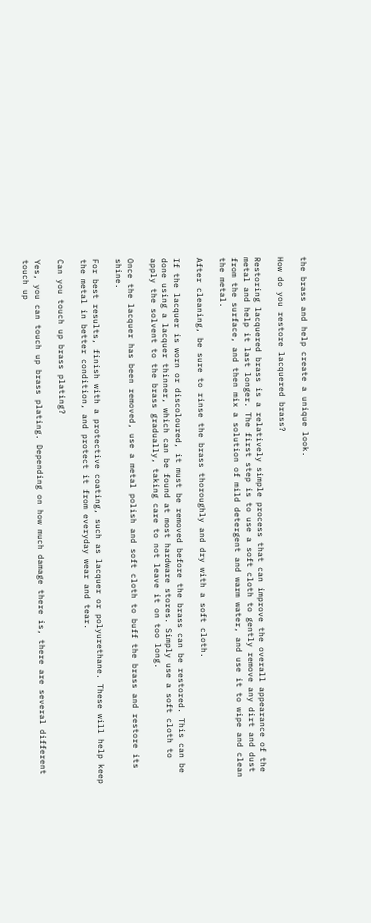the brass and help create a unique look.

How do you restore lacquered brass?

Restoring lacquered brass is a relatively simple process that can improve the overall appearance of the metal and help it last longer. The first step is to use a soft cloth to gently remove any dirt and dust from the surface, and then mix a solution of mild detergent and warm water, and use it to wipe and clean the metal.

After cleaning, be sure to rinse the brass thoroughly and dry with a soft cloth.

If the lacquer is worn or discoloured, it must be removed before the brass can be restored. This can be done using a lacquer thinner, which can be found at most hardware stores. Simply use a soft cloth to apply the solvent to the brass gradually, taking care to not leave it on too long.

Once the lacquer has been removed, use a metal polish and soft cloth to buff the brass and restore its shine.

For best results, finish with a protective coating, such as lacquer or polyurethane. These will help keep the metal in better condition, and protect it from everyday wear and tear.

Can you touch up brass plating?

Yes, you can touch up brass plating. Depending on how much damage there is, there are several different touch up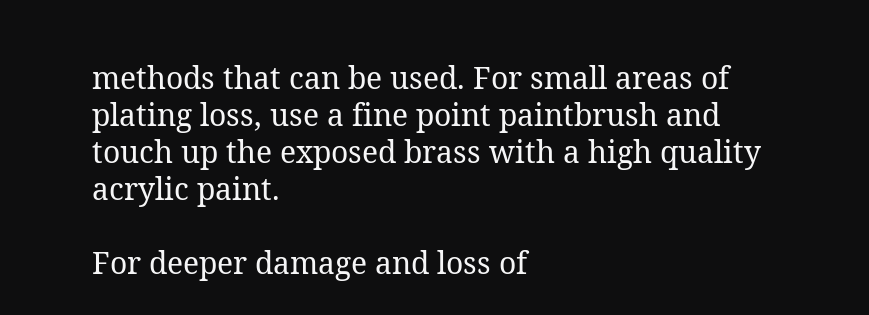methods that can be used. For small areas of plating loss, use a fine point paintbrush and touch up the exposed brass with a high quality acrylic paint.

For deeper damage and loss of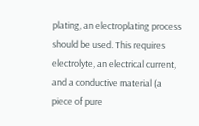plating, an electroplating process should be used. This requires electrolyte, an electrical current, and a conductive material (a piece of pure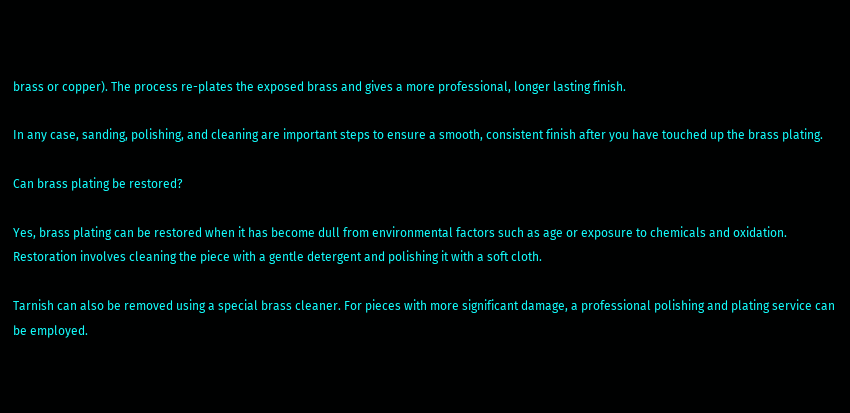brass or copper). The process re-plates the exposed brass and gives a more professional, longer lasting finish.

In any case, sanding, polishing, and cleaning are important steps to ensure a smooth, consistent finish after you have touched up the brass plating.

Can brass plating be restored?

Yes, brass plating can be restored when it has become dull from environmental factors such as age or exposure to chemicals and oxidation. Restoration involves cleaning the piece with a gentle detergent and polishing it with a soft cloth.

Tarnish can also be removed using a special brass cleaner. For pieces with more significant damage, a professional polishing and plating service can be employed.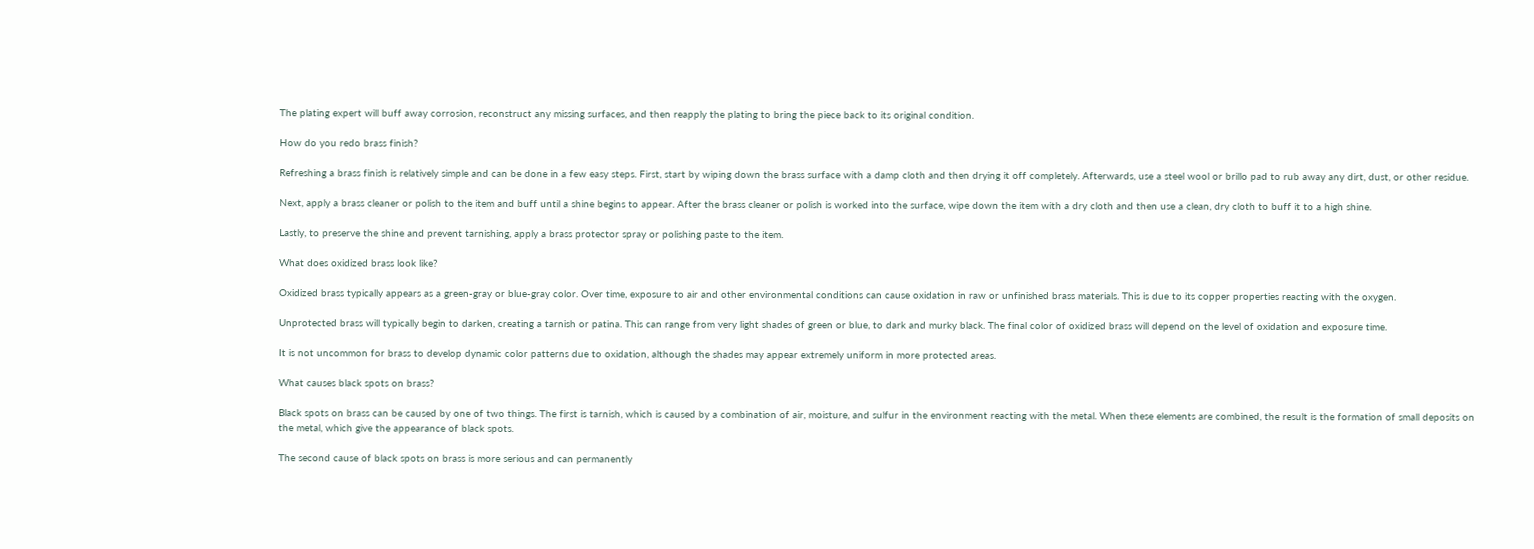The plating expert will buff away corrosion, reconstruct any missing surfaces, and then reapply the plating to bring the piece back to its original condition.

How do you redo brass finish?

Refreshing a brass finish is relatively simple and can be done in a few easy steps. First, start by wiping down the brass surface with a damp cloth and then drying it off completely. Afterwards, use a steel wool or brillo pad to rub away any dirt, dust, or other residue.

Next, apply a brass cleaner or polish to the item and buff until a shine begins to appear. After the brass cleaner or polish is worked into the surface, wipe down the item with a dry cloth and then use a clean, dry cloth to buff it to a high shine.

Lastly, to preserve the shine and prevent tarnishing, apply a brass protector spray or polishing paste to the item.

What does oxidized brass look like?

Oxidized brass typically appears as a green-gray or blue-gray color. Over time, exposure to air and other environmental conditions can cause oxidation in raw or unfinished brass materials. This is due to its copper properties reacting with the oxygen.

Unprotected brass will typically begin to darken, creating a tarnish or patina. This can range from very light shades of green or blue, to dark and murky black. The final color of oxidized brass will depend on the level of oxidation and exposure time.

It is not uncommon for brass to develop dynamic color patterns due to oxidation, although the shades may appear extremely uniform in more protected areas.

What causes black spots on brass?

Black spots on brass can be caused by one of two things. The first is tarnish, which is caused by a combination of air, moisture, and sulfur in the environment reacting with the metal. When these elements are combined, the result is the formation of small deposits on the metal, which give the appearance of black spots.

The second cause of black spots on brass is more serious and can permanently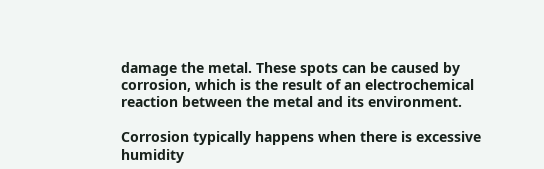damage the metal. These spots can be caused by corrosion, which is the result of an electrochemical reaction between the metal and its environment.

Corrosion typically happens when there is excessive humidity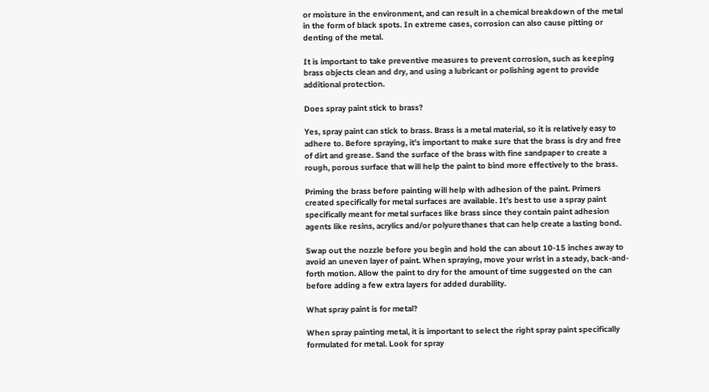or moisture in the environment, and can result in a chemical breakdown of the metal in the form of black spots. In extreme cases, corrosion can also cause pitting or denting of the metal.

It is important to take preventive measures to prevent corrosion, such as keeping brass objects clean and dry, and using a lubricant or polishing agent to provide additional protection.

Does spray paint stick to brass?

Yes, spray paint can stick to brass. Brass is a metal material, so it is relatively easy to adhere to. Before spraying, it’s important to make sure that the brass is dry and free of dirt and grease. Sand the surface of the brass with fine sandpaper to create a rough, porous surface that will help the paint to bind more effectively to the brass.

Priming the brass before painting will help with adhesion of the paint. Primers created specifically for metal surfaces are available. It’s best to use a spray paint specifically meant for metal surfaces like brass since they contain paint adhesion agents like resins, acrylics and/or polyurethanes that can help create a lasting bond.

Swap out the nozzle before you begin and hold the can about 10-15 inches away to avoid an uneven layer of paint. When spraying, move your wrist in a steady, back-and-forth motion. Allow the paint to dry for the amount of time suggested on the can before adding a few extra layers for added durability.

What spray paint is for metal?

When spray painting metal, it is important to select the right spray paint specifically formulated for metal. Look for spray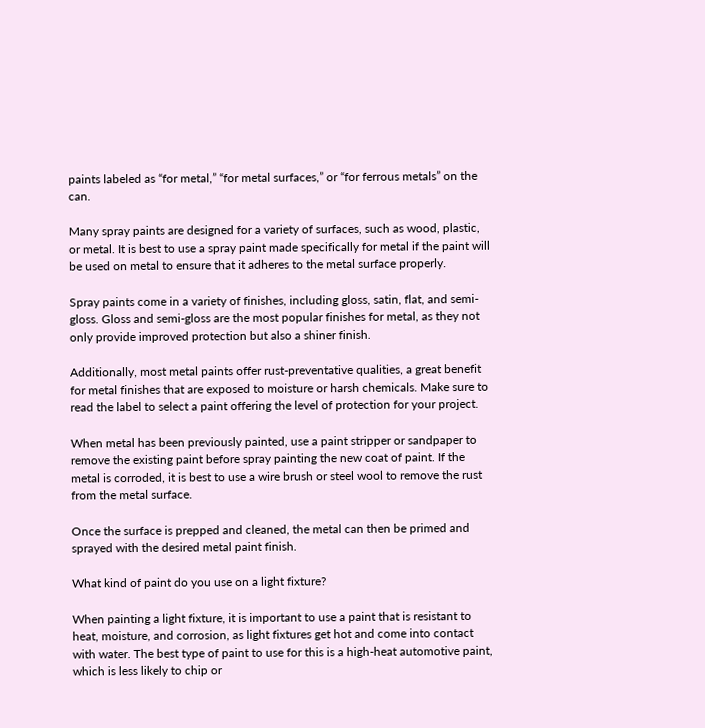paints labeled as “for metal,” “for metal surfaces,” or “for ferrous metals” on the can.

Many spray paints are designed for a variety of surfaces, such as wood, plastic, or metal. It is best to use a spray paint made specifically for metal if the paint will be used on metal to ensure that it adheres to the metal surface properly.

Spray paints come in a variety of finishes, including gloss, satin, flat, and semi-gloss. Gloss and semi-gloss are the most popular finishes for metal, as they not only provide improved protection but also a shiner finish.

Additionally, most metal paints offer rust-preventative qualities, a great benefit for metal finishes that are exposed to moisture or harsh chemicals. Make sure to read the label to select a paint offering the level of protection for your project.

When metal has been previously painted, use a paint stripper or sandpaper to remove the existing paint before spray painting the new coat of paint. If the metal is corroded, it is best to use a wire brush or steel wool to remove the rust from the metal surface.

Once the surface is prepped and cleaned, the metal can then be primed and sprayed with the desired metal paint finish.

What kind of paint do you use on a light fixture?

When painting a light fixture, it is important to use a paint that is resistant to heat, moisture, and corrosion, as light fixtures get hot and come into contact with water. The best type of paint to use for this is a high-heat automotive paint, which is less likely to chip or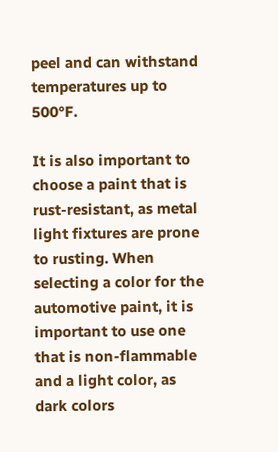peel and can withstand temperatures up to 500°F.

It is also important to choose a paint that is rust-resistant, as metal light fixtures are prone to rusting. When selecting a color for the automotive paint, it is important to use one that is non-flammable and a light color, as dark colors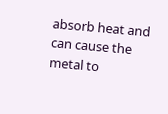absorb heat and can cause the metal to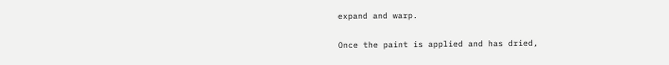expand and warp.

Once the paint is applied and has dried,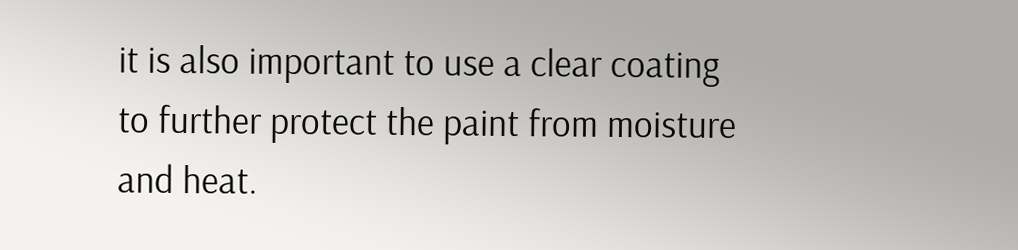it is also important to use a clear coating to further protect the paint from moisture and heat.